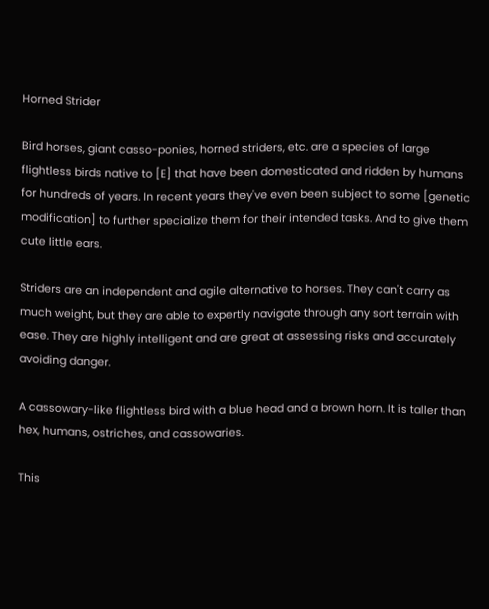Horned Strider

Bird horses, giant casso-ponies, horned striders, etc. are a species of large flightless birds native to [E] that have been domesticated and ridden by humans for hundreds of years. In recent years they've even been subject to some [genetic modification] to further specialize them for their intended tasks. And to give them cute little ears.

Striders are an independent and agile alternative to horses. They can't carry as much weight, but they are able to expertly navigate through any sort terrain with ease. They are highly intelligent and are great at assessing risks and accurately avoiding danger.

A cassowary-like flightless bird with a blue head and a brown horn. It is taller than hex, humans, ostriches, and cassowaries.

This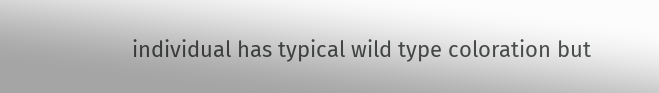individual has typical wild type coloration but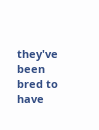they've been bred to have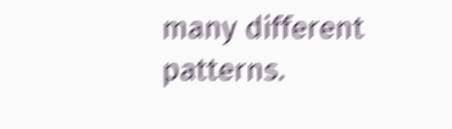many different patterns.